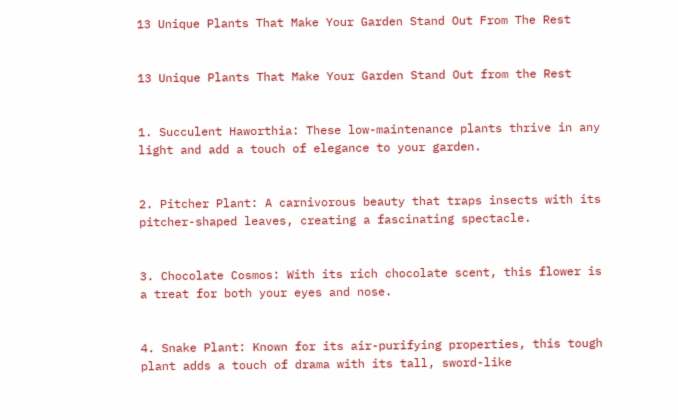13 Unique Plants That Make Your Garden Stand Out From The Rest


13 Unique Plants That Make Your Garden Stand Out from the Rest


1. Succulent Haworthia: These low-maintenance plants thrive in any light and add a touch of elegance to your garden.


2. Pitcher Plant: A carnivorous beauty that traps insects with its pitcher-shaped leaves, creating a fascinating spectacle.


3. Chocolate Cosmos: With its rich chocolate scent, this flower is a treat for both your eyes and nose.


4. Snake Plant: Known for its air-purifying properties, this tough plant adds a touch of drama with its tall, sword-like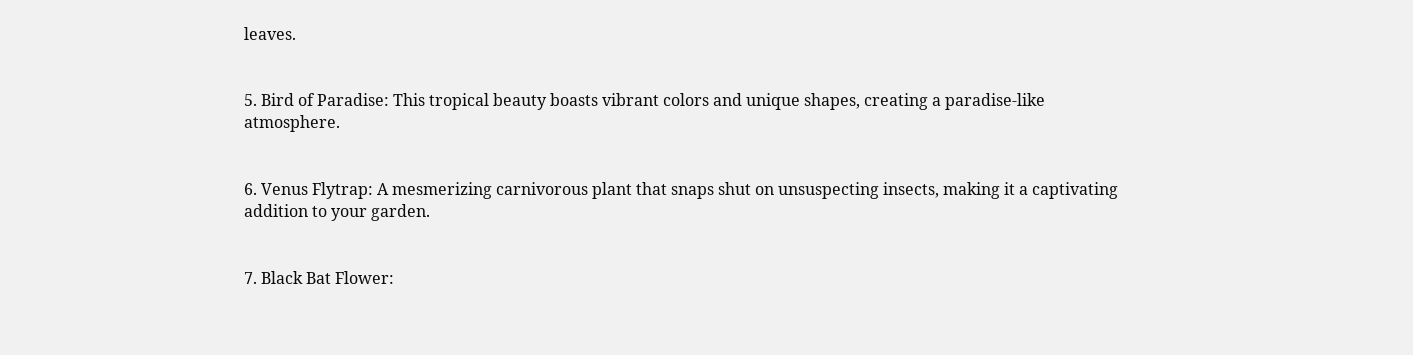leaves.


5. Bird of Paradise: This tropical beauty boasts vibrant colors and unique shapes, creating a paradise-like atmosphere.


6. Venus Flytrap: A mesmerizing carnivorous plant that snaps shut on unsuspecting insects, making it a captivating addition to your garden.


7. Black Bat Flower: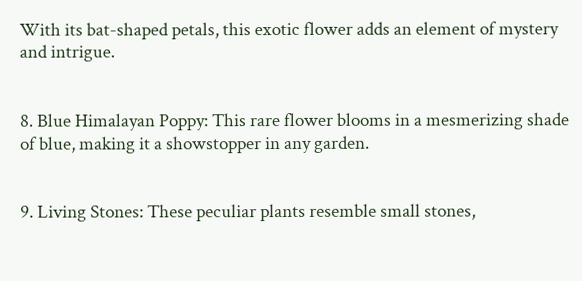With its bat-shaped petals, this exotic flower adds an element of mystery and intrigue.


8. Blue Himalayan Poppy: This rare flower blooms in a mesmerizing shade of blue, making it a showstopper in any garden.


9. Living Stones: These peculiar plants resemble small stones,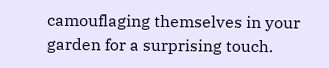camouflaging themselves in your garden for a surprising touch.